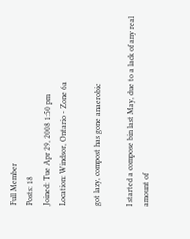Full Member
Posts: 18
Joined: Tue Apr 29, 2008 1:50 pm
Location: Windsor, Ontario - Zone 6a

got lazy, compost has gone anaerobic

I started a compose bin last May, due to a lack of any real amount of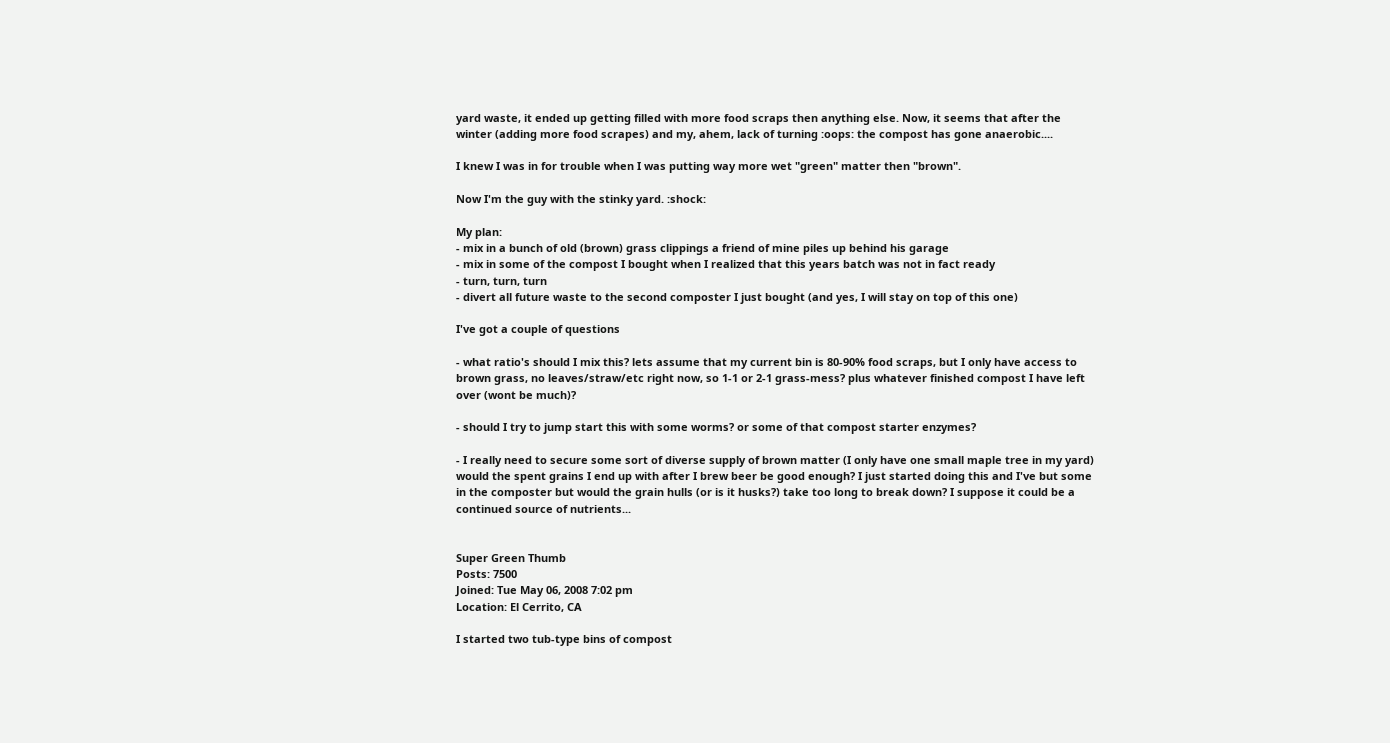yard waste, it ended up getting filled with more food scraps then anything else. Now, it seems that after the winter (adding more food scrapes) and my, ahem, lack of turning :oops: the compost has gone anaerobic....

I knew I was in for trouble when I was putting way more wet "green" matter then "brown".

Now I'm the guy with the stinky yard. :shock:

My plan:
- mix in a bunch of old (brown) grass clippings a friend of mine piles up behind his garage
- mix in some of the compost I bought when I realized that this years batch was not in fact ready
- turn, turn, turn
- divert all future waste to the second composter I just bought (and yes, I will stay on top of this one)

I've got a couple of questions

- what ratio's should I mix this? lets assume that my current bin is 80-90% food scraps, but I only have access to brown grass, no leaves/straw/etc right now, so 1-1 or 2-1 grass-mess? plus whatever finished compost I have left over (wont be much)?

- should I try to jump start this with some worms? or some of that compost starter enzymes?

- I really need to secure some sort of diverse supply of brown matter (I only have one small maple tree in my yard) would the spent grains I end up with after I brew beer be good enough? I just started doing this and I've but some in the composter but would the grain hulls (or is it husks?) take too long to break down? I suppose it could be a continued source of nutrients...


Super Green Thumb
Posts: 7500
Joined: Tue May 06, 2008 7:02 pm
Location: El Cerrito, CA

I started two tub-type bins of compost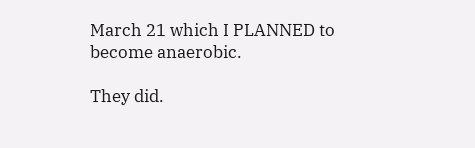March 21 which I PLANNED to become anaerobic.

They did.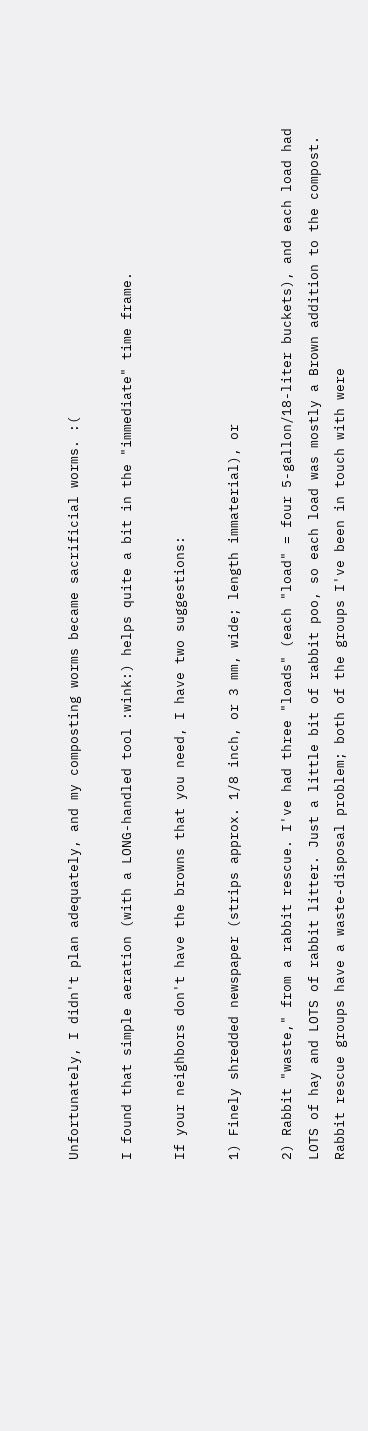Unfortunately, I didn't plan adequately, and my composting worms became sacrificial worms. :(

I found that simple aeration (with a LONG-handled tool :wink:) helps quite a bit in the "immediate" time frame.

If your neighbors don't have the browns that you need, I have two suggestions:

1) Finely shredded newspaper (strips approx. 1/8 inch, or 3 mm, wide; length immaterial), or

2) Rabbit "waste," from a rabbit rescue. I've had three "loads" (each "load" = four 5-gallon/18-liter buckets), and each load had LOTS of hay and LOTS of rabbit litter. Just a little bit of rabbit poo, so each load was mostly a Brown addition to the compost. Rabbit rescue groups have a waste-disposal problem; both of the groups I've been in touch with were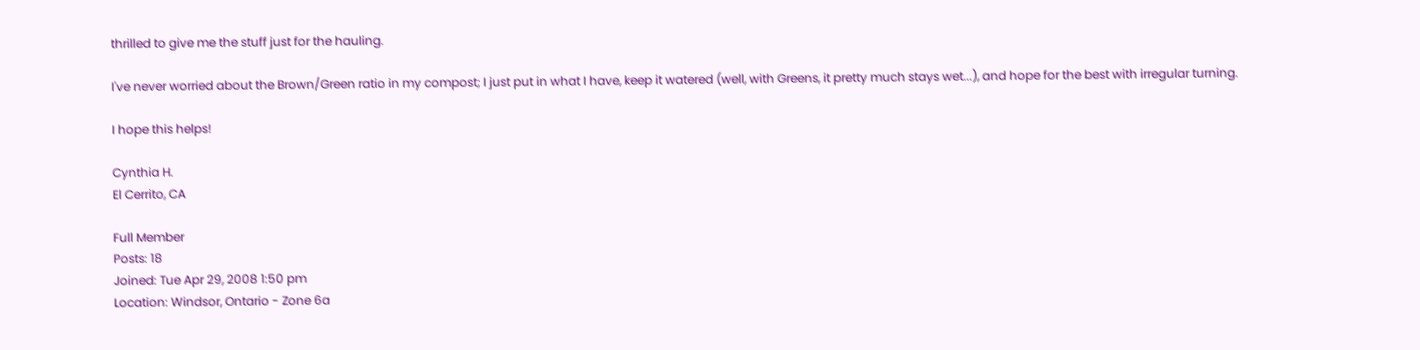thrilled to give me the stuff just for the hauling.

I've never worried about the Brown/Green ratio in my compost; I just put in what I have, keep it watered (well, with Greens, it pretty much stays wet...), and hope for the best with irregular turning.

I hope this helps!

Cynthia H.
El Cerrito, CA

Full Member
Posts: 18
Joined: Tue Apr 29, 2008 1:50 pm
Location: Windsor, Ontario - Zone 6a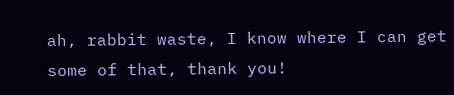ah, rabbit waste, I know where I can get some of that, thank you!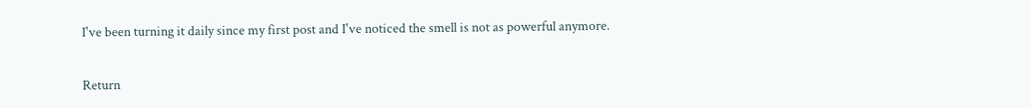I've been turning it daily since my first post and I've noticed the smell is not as powerful anymore.

Return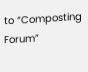to “Composting Forum”